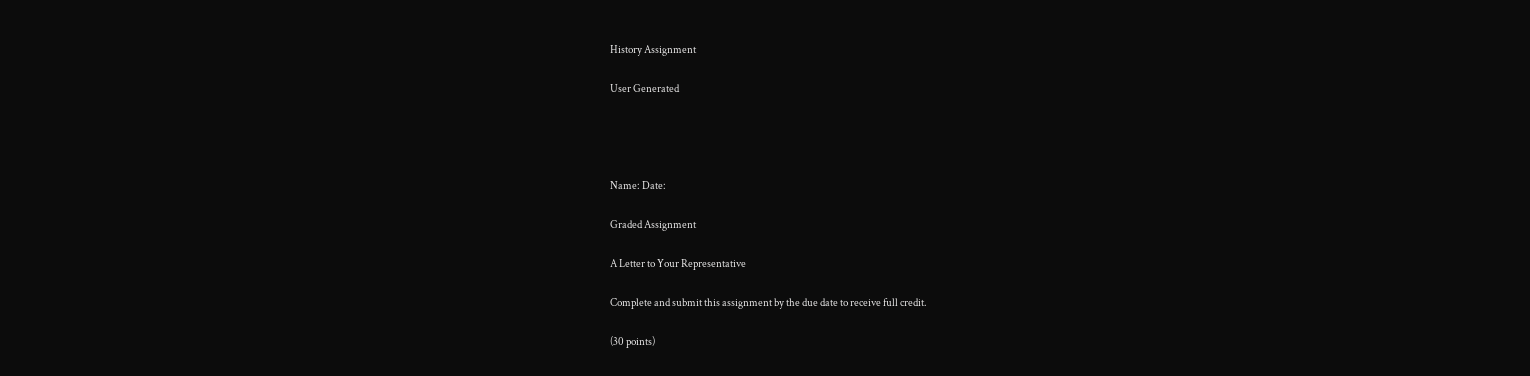History Assignment

User Generated




Name: Date:

Graded Assignment

A Letter to Your Representative

Complete and submit this assignment by the due date to receive full credit.

(30 points)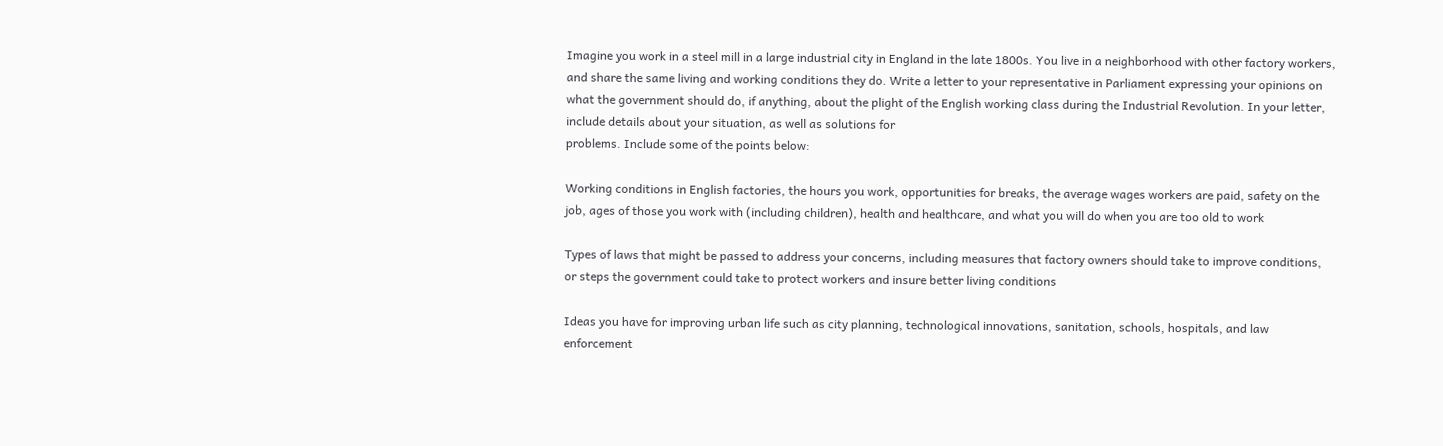Imagine you work in a steel mill in a large industrial city in England in the late 1800s. You live in a neighborhood with other factory workers, and share the same living and working conditions they do. Write a letter to your representative in Parliament expressing your opinions on what the government should do, if anything, about the plight of the English working class during the Industrial Revolution. In your letter, include details about your situation, as well as solutions for
problems. Include some of the points below:

Working conditions in English factories, the hours you work, opportunities for breaks, the average wages workers are paid, safety on the job, ages of those you work with (including children), health and healthcare, and what you will do when you are too old to work

Types of laws that might be passed to address your concerns, including measures that factory owners should take to improve conditions, or steps the government could take to protect workers and insure better living conditions

Ideas you have for improving urban life such as city planning, technological innovations, sanitation, schools, hospitals, and law enforcement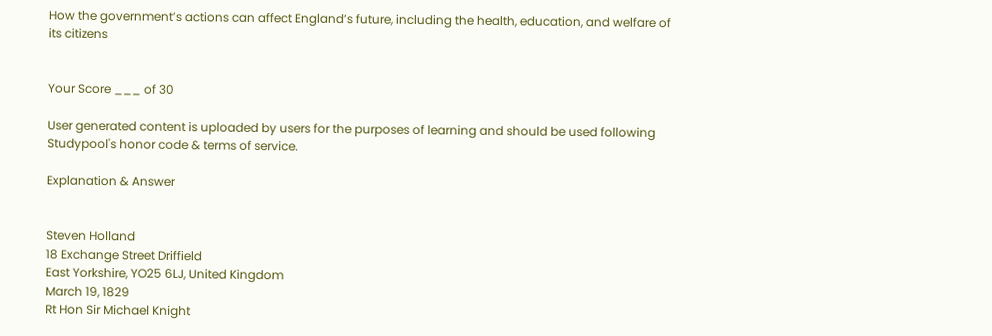How the government’s actions can affect England’s future, including the health, education, and welfare of its citizens


Your Score ___ of 30

User generated content is uploaded by users for the purposes of learning and should be used following Studypool's honor code & terms of service.

Explanation & Answer


Steven Holland
18 Exchange Street Driffield
East Yorkshire, YO25 6LJ, United Kingdom
March 19, 1829
Rt Hon Sir Michael Knight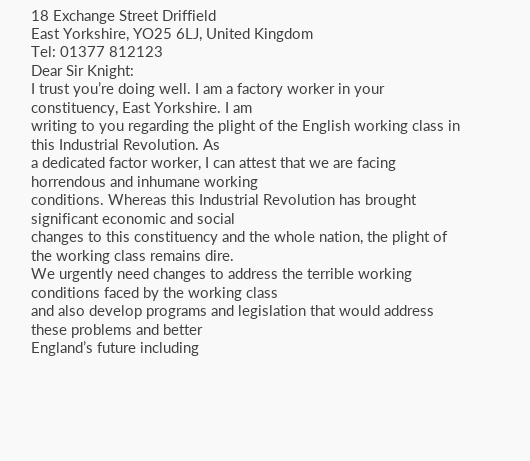18 Exchange Street Driffield
East Yorkshire, YO25 6LJ, United Kingdom
Tel: 01377 812123
Dear Sir Knight:
I trust you’re doing well. I am a factory worker in your constituency, East Yorkshire. I am
writing to you regarding the plight of the English working class in this Industrial Revolution. As
a dedicated factor worker, I can attest that we are facing horrendous and inhumane working
conditions. Whereas this Industrial Revolution has brought significant economic and social
changes to this constituency and the whole nation, the plight of the working class remains dire.
We urgently need changes to address the terrible working conditions faced by the working class
and also develop programs and legislation that would address these problems and better
England’s future including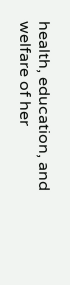health, education, and welfare of her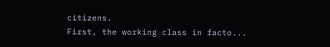citizens.
First, the working class in facto...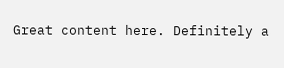Great content here. Definitely a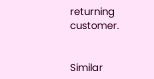returning customer.


Similar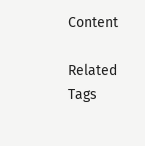Content

Related Tags